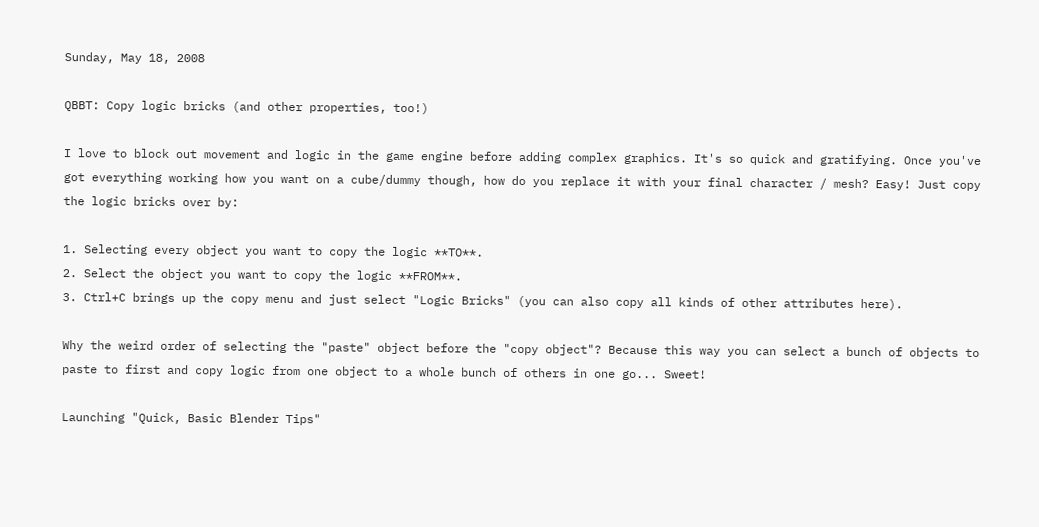Sunday, May 18, 2008

QBBT: Copy logic bricks (and other properties, too!)

I love to block out movement and logic in the game engine before adding complex graphics. It's so quick and gratifying. Once you've got everything working how you want on a cube/dummy though, how do you replace it with your final character / mesh? Easy! Just copy the logic bricks over by:

1. Selecting every object you want to copy the logic **TO**.
2. Select the object you want to copy the logic **FROM**.
3. Ctrl+C brings up the copy menu and just select "Logic Bricks" (you can also copy all kinds of other attributes here).

Why the weird order of selecting the "paste" object before the "copy object"? Because this way you can select a bunch of objects to paste to first and copy logic from one object to a whole bunch of others in one go... Sweet!

Launching "Quick, Basic Blender Tips"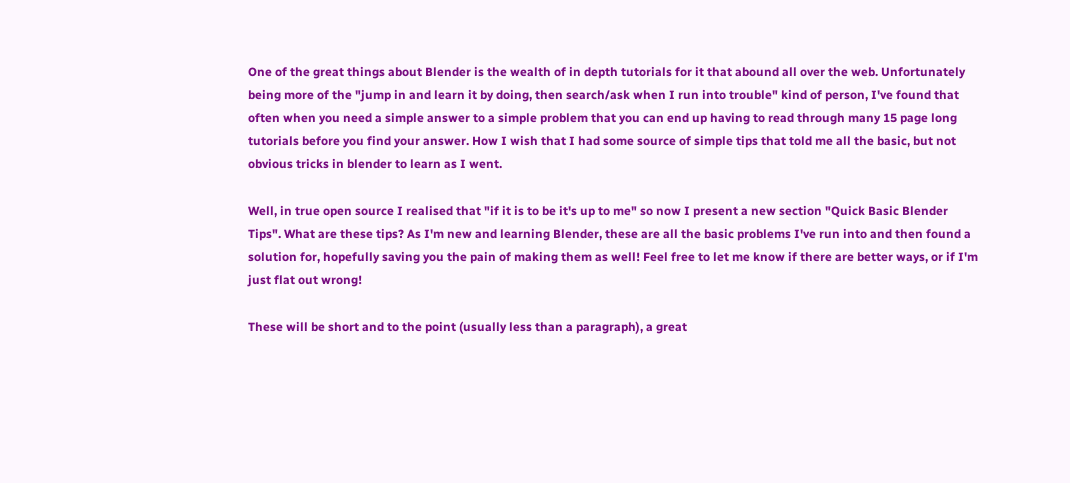One of the great things about Blender is the wealth of in depth tutorials for it that abound all over the web. Unfortunately being more of the "jump in and learn it by doing, then search/ask when I run into trouble" kind of person, I've found that often when you need a simple answer to a simple problem that you can end up having to read through many 15 page long tutorials before you find your answer. How I wish that I had some source of simple tips that told me all the basic, but not obvious tricks in blender to learn as I went.

Well, in true open source I realised that "if it is to be it's up to me" so now I present a new section "Quick Basic Blender Tips". What are these tips? As I'm new and learning Blender, these are all the basic problems I've run into and then found a solution for, hopefully saving you the pain of making them as well! Feel free to let me know if there are better ways, or if I'm just flat out wrong!

These will be short and to the point (usually less than a paragraph), a great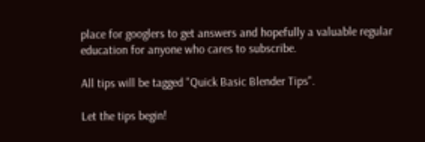place for googlers to get answers and hopefully a valuable regular education for anyone who cares to subscribe.

All tips will be tagged "Quick Basic Blender Tips".

Let the tips begin!